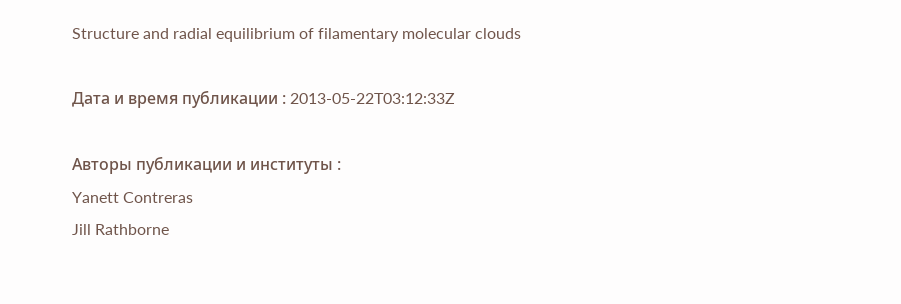Structure and radial equilibrium of filamentary molecular clouds

Дата и время публикации : 2013-05-22T03:12:33Z

Авторы публикации и институты :
Yanett Contreras
Jill Rathborne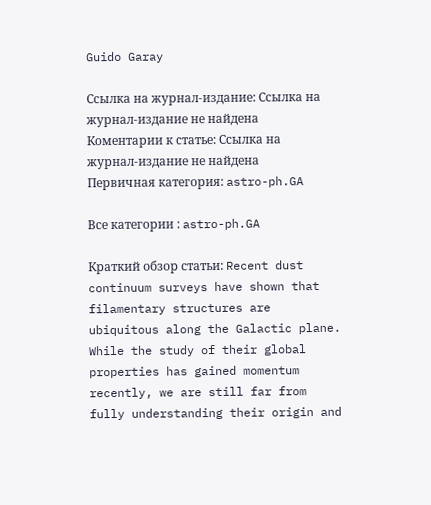Guido Garay

Ссылка на журнал-издание: Ссылка на журнал-издание не найдена
Коментарии к cтатье: Ссылка на журнал-издание не найдена
Первичная категория: astro-ph.GA

Все категории : astro-ph.GA

Краткий обзор статьи: Recent dust continuum surveys have shown that filamentary structures are ubiquitous along the Galactic plane. While the study of their global properties has gained momentum recently, we are still far from fully understanding their origin and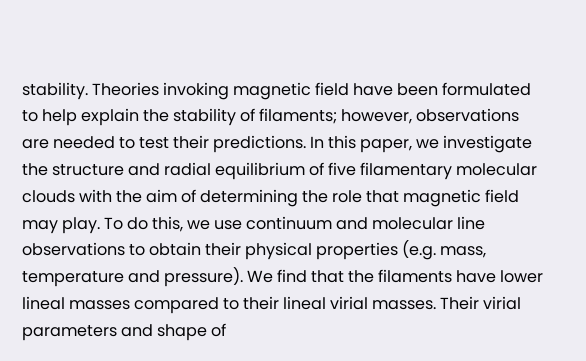stability. Theories invoking magnetic field have been formulated to help explain the stability of filaments; however, observations are needed to test their predictions. In this paper, we investigate the structure and radial equilibrium of five filamentary molecular clouds with the aim of determining the role that magnetic field may play. To do this, we use continuum and molecular line observations to obtain their physical properties (e.g. mass, temperature and pressure). We find that the filaments have lower lineal masses compared to their lineal virial masses. Their virial parameters and shape of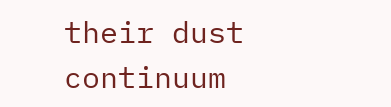their dust continuum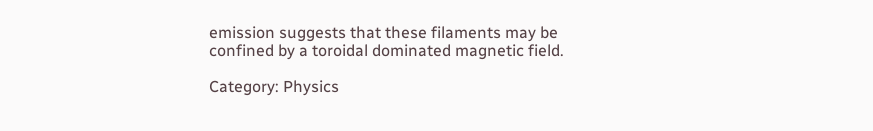emission suggests that these filaments may be confined by a toroidal dominated magnetic field.

Category: Physics